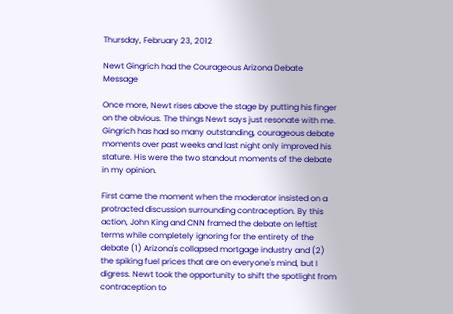Thursday, February 23, 2012

Newt Gingrich had the Courageous Arizona Debate Message

Once more, Newt rises above the stage by putting his finger on the obvious. The things Newt says just resonate with me. Gingrich has had so many outstanding, courageous debate moments over past weeks and last night only improved his stature. His were the two standout moments of the debate in my opinion.

First came the moment when the moderator insisted on a protracted discussion surrounding contraception. By this action, John King and CNN framed the debate on leftist terms while completely ignoring for the entirety of the debate (1) Arizona's collapsed mortgage industry and (2) the spiking fuel prices that are on everyone's mind, but I digress. Newt took the opportunity to shift the spotlight from contraception to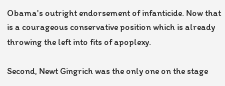Obama's outright endorsement of infanticide. Now that is a courageous conservative position which is already throwing the left into fits of apoplexy.

Second, Newt Gingrich was the only one on the stage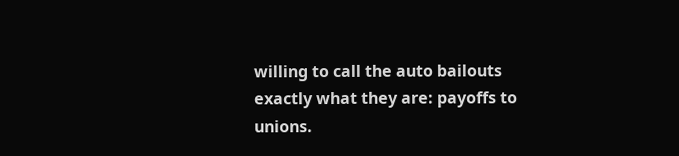willing to call the auto bailouts exactly what they are: payoffs to unions.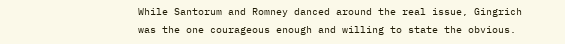While Santorum and Romney danced around the real issue, Gingrich was the one courageous enough and willing to state the obvious.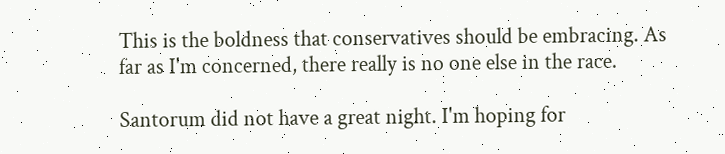This is the boldness that conservatives should be embracing. As far as I'm concerned, there really is no one else in the race.

Santorum did not have a great night. I'm hoping for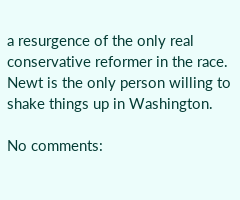a resurgence of the only real conservative reformer in the race. Newt is the only person willing to shake things up in Washington.

No comments: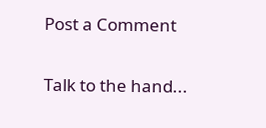Post a Comment

Talk to the hand...